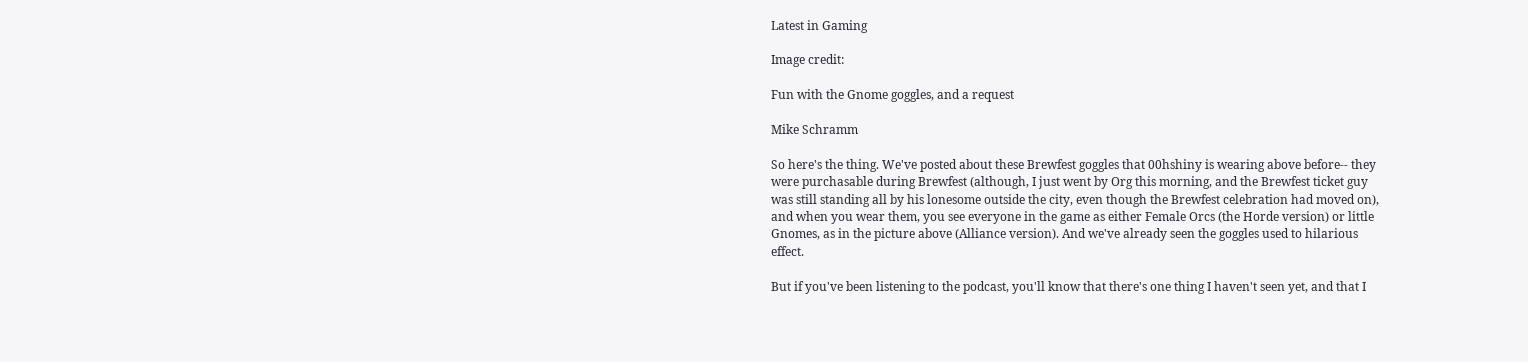Latest in Gaming

Image credit:

Fun with the Gnome goggles, and a request

Mike Schramm

So here's the thing. We've posted about these Brewfest goggles that 00hshiny is wearing above before-- they were purchasable during Brewfest (although, I just went by Org this morning, and the Brewfest ticket guy was still standing all by his lonesome outside the city, even though the Brewfest celebration had moved on), and when you wear them, you see everyone in the game as either Female Orcs (the Horde version) or little Gnomes, as in the picture above (Alliance version). And we've already seen the goggles used to hilarious effect.

But if you've been listening to the podcast, you'll know that there's one thing I haven't seen yet, and that I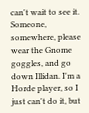can't wait to see it. Someone, somewhere, please wear the Gnome goggles, and go down Illidan. I'm a Horde player, so I just can't do it, but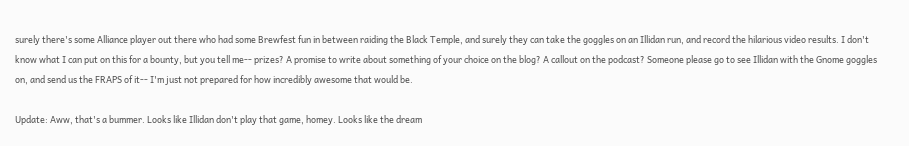surely there's some Alliance player out there who had some Brewfest fun in between raiding the Black Temple, and surely they can take the goggles on an Illidan run, and record the hilarious video results. I don't know what I can put on this for a bounty, but you tell me-- prizes? A promise to write about something of your choice on the blog? A callout on the podcast? Someone please go to see Illidan with the Gnome goggles on, and send us the FRAPS of it-- I'm just not prepared for how incredibly awesome that would be.

Update: Aww, that's a bummer. Looks like Illidan don't play that game, homey. Looks like the dream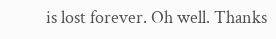is lost forever. Oh well. Thanks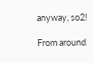anyway, so2!

From around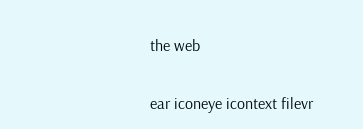the web

ear iconeye icontext filevr